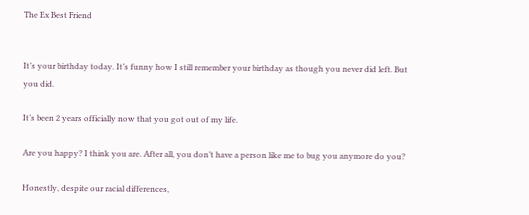The Ex Best Friend


It’s your birthday today. It’s funny how I still remember your birthday as though you never did left. But you did.

It’s been 2 years officially now that you got out of my life.

Are you happy? I think you are. After all, you don’t have a person like me to bug you anymore do you?

Honestly, despite our racial differences,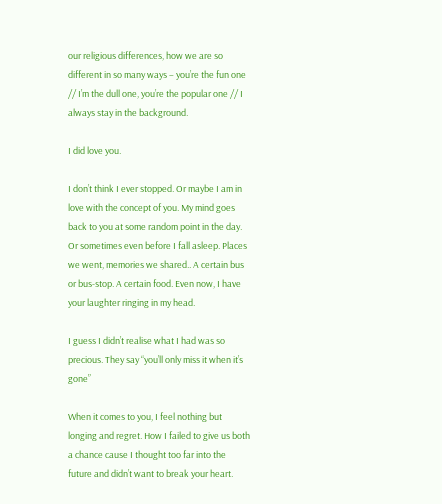our religious differences, how we are so different in so many ways – you’re the fun one // I’m the dull one, you’re the popular one // I always stay in the background.

I did love you.

I don’t think I ever stopped. Or maybe I am in love with the concept of you. My mind goes back to you at some random point in the day. Or sometimes even before I fall asleep. Places we went, memories we shared.. A certain bus or bus-stop. A certain food. Even now, I have your laughter ringing in my head.

I guess I didn’t realise what I had was so precious. They say “you’ll only miss it when it’s gone”

When it comes to you, I feel nothing but longing and regret. How I failed to give us both a chance cause I thought too far into the future and didn’t want to break your heart.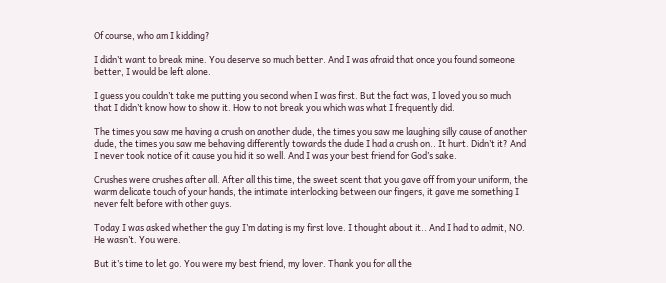Of course, who am I kidding?

I didn’t want to break mine. You deserve so much better. And I was afraid that once you found someone better, I would be left alone.

I guess you couldn’t take me putting you second when I was first. But the fact was, I loved you so much that I didn’t know how to show it. How to not break you which was what I frequently did.

The times you saw me having a crush on another dude, the times you saw me laughing silly cause of another dude, the times you saw me behaving differently towards the dude I had a crush on.. It hurt. Didn’t it? And I never took notice of it cause you hid it so well. And I was your best friend for God’s sake.

Crushes were crushes after all. After all this time, the sweet scent that you gave off from your uniform, the warm delicate touch of your hands, the intimate interlocking between our fingers, it gave me something I never felt before with other guys.

Today I was asked whether the guy I’m dating is my first love. I thought about it.. And I had to admit, NO. He wasn’t. You were.

But it’s time to let go. You were my best friend, my lover. Thank you for all the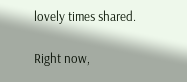lovely times shared.

Right now,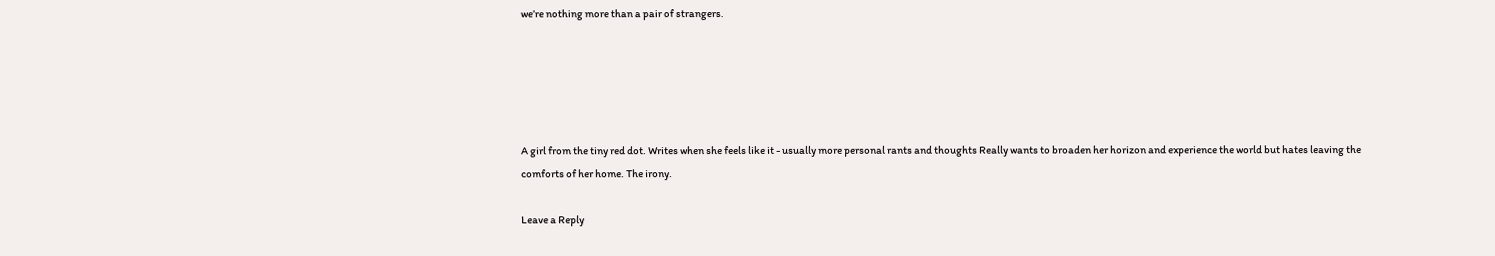we’re nothing more than a pair of strangers.





A girl from the tiny red dot. Writes when she feels like it - usually more personal rants and thoughts Really wants to broaden her horizon and experience the world but hates leaving the comforts of her home. The irony.

Leave a Reply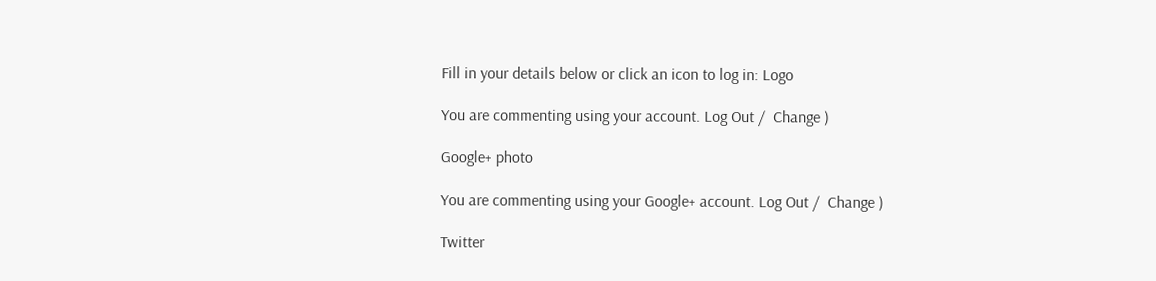Fill in your details below or click an icon to log in: Logo

You are commenting using your account. Log Out /  Change )

Google+ photo

You are commenting using your Google+ account. Log Out /  Change )

Twitter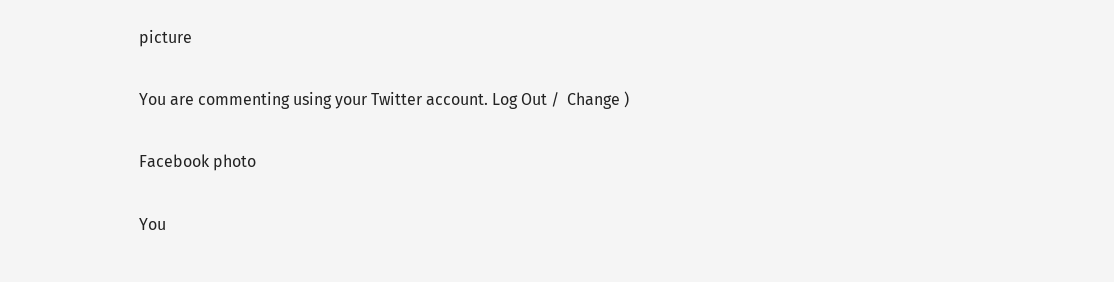picture

You are commenting using your Twitter account. Log Out /  Change )

Facebook photo

You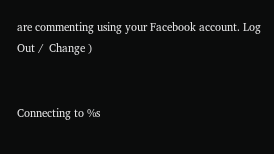are commenting using your Facebook account. Log Out /  Change )


Connecting to %s